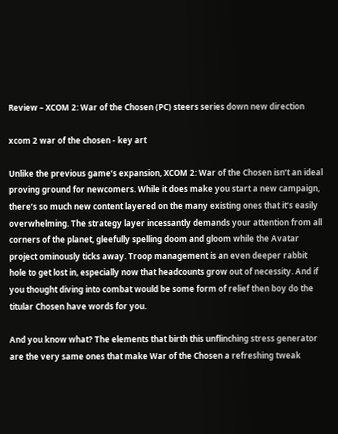Review – XCOM 2: War of the Chosen (PC) steers series down new direction

xcom 2 war of the chosen - key art

Unlike the previous game’s expansion, XCOM 2: War of the Chosen isn’t an ideal proving ground for newcomers. While it does make you start a new campaign, there’s so much new content layered on the many existing ones that it’s easily overwhelming. The strategy layer incessantly demands your attention from all corners of the planet, gleefully spelling doom and gloom while the Avatar project ominously ticks away. Troop management is an even deeper rabbit hole to get lost in, especially now that headcounts grow out of necessity. And if you thought diving into combat would be some form of relief then boy do the titular Chosen have words for you.

And you know what? The elements that birth this unflinching stress generator are the very same ones that make War of the Chosen a refreshing tweak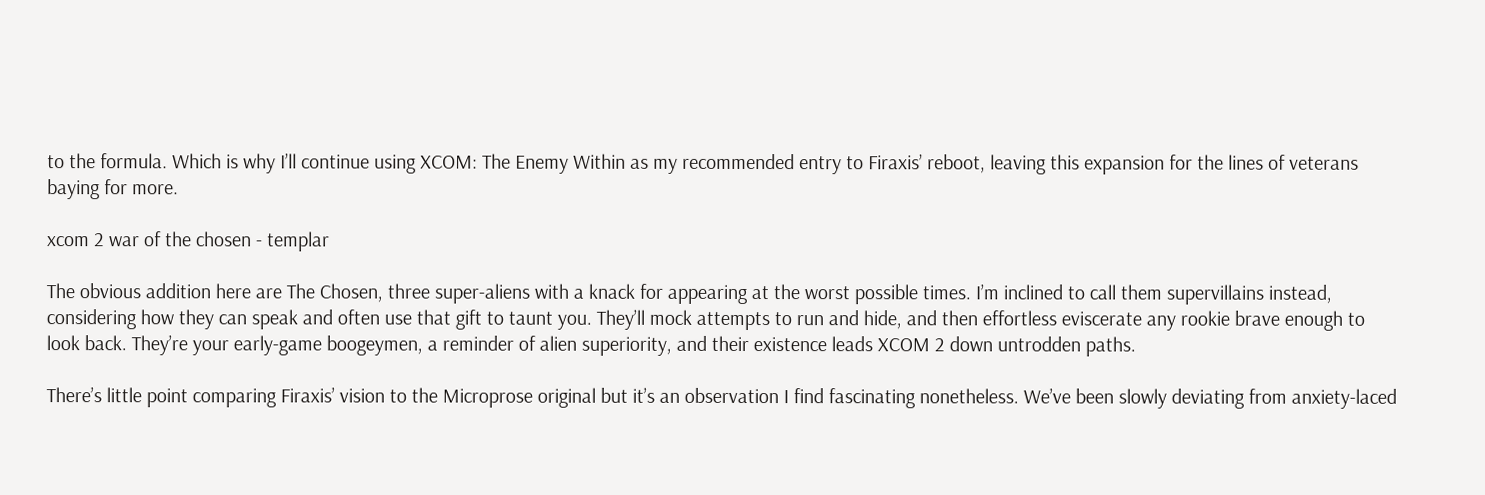to the formula. Which is why I’ll continue using XCOM: The Enemy Within as my recommended entry to Firaxis’ reboot, leaving this expansion for the lines of veterans baying for more.

xcom 2 war of the chosen - templar

The obvious addition here are The Chosen, three super-aliens with a knack for appearing at the worst possible times. I’m inclined to call them supervillains instead, considering how they can speak and often use that gift to taunt you. They’ll mock attempts to run and hide, and then effortless eviscerate any rookie brave enough to look back. They’re your early-game boogeymen, a reminder of alien superiority, and their existence leads XCOM 2 down untrodden paths.

There’s little point comparing Firaxis’ vision to the Microprose original but it’s an observation I find fascinating nonetheless. We’ve been slowly deviating from anxiety-laced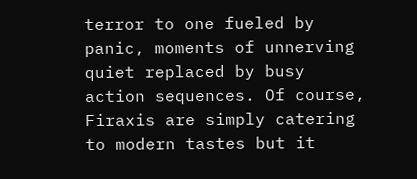terror to one fueled by panic, moments of unnerving quiet replaced by busy action sequences. Of course, Firaxis are simply catering to modern tastes but it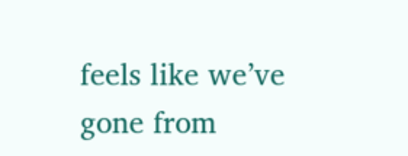feels like we’ve gone from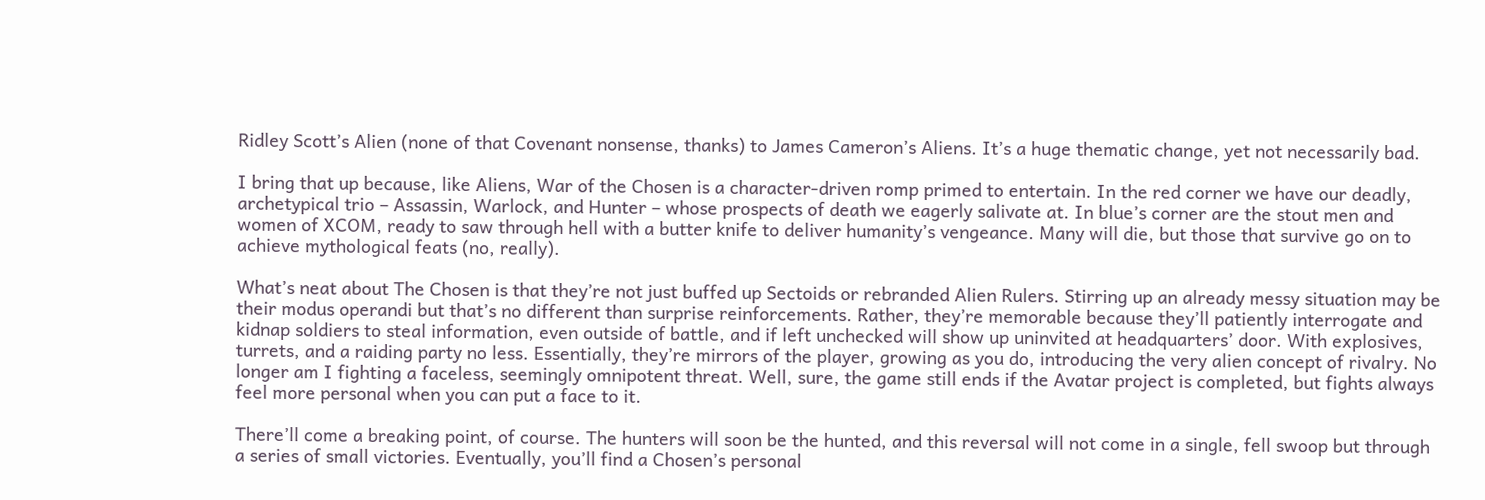Ridley Scott’s Alien (none of that Covenant nonsense, thanks) to James Cameron’s Aliens. It’s a huge thematic change, yet not necessarily bad.

I bring that up because, like Aliens, War of the Chosen is a character-driven romp primed to entertain. In the red corner we have our deadly, archetypical trio – Assassin, Warlock, and Hunter – whose prospects of death we eagerly salivate at. In blue’s corner are the stout men and women of XCOM, ready to saw through hell with a butter knife to deliver humanity’s vengeance. Many will die, but those that survive go on to achieve mythological feats (no, really).

What’s neat about The Chosen is that they’re not just buffed up Sectoids or rebranded Alien Rulers. Stirring up an already messy situation may be their modus operandi but that’s no different than surprise reinforcements. Rather, they’re memorable because they’ll patiently interrogate and kidnap soldiers to steal information, even outside of battle, and if left unchecked will show up uninvited at headquarters’ door. With explosives, turrets, and a raiding party no less. Essentially, they’re mirrors of the player, growing as you do, introducing the very alien concept of rivalry. No longer am I fighting a faceless, seemingly omnipotent threat. Well, sure, the game still ends if the Avatar project is completed, but fights always feel more personal when you can put a face to it.

There’ll come a breaking point, of course. The hunters will soon be the hunted, and this reversal will not come in a single, fell swoop but through a series of small victories. Eventually, you’ll find a Chosen’s personal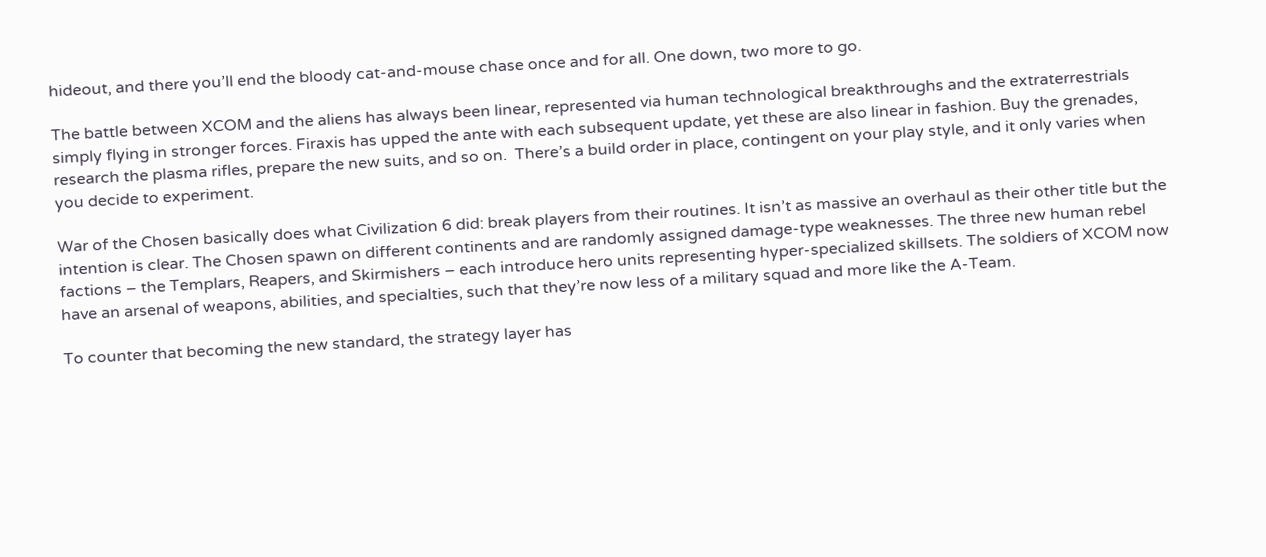hideout, and there you’ll end the bloody cat-and-mouse chase once and for all. One down, two more to go.

The battle between XCOM and the aliens has always been linear, represented via human technological breakthroughs and the extraterrestrials simply flying in stronger forces. Firaxis has upped the ante with each subsequent update, yet these are also linear in fashion. Buy the grenades, research the plasma rifles, prepare the new suits, and so on.  There’s a build order in place, contingent on your play style, and it only varies when you decide to experiment.

War of the Chosen basically does what Civilization 6 did: break players from their routines. It isn’t as massive an overhaul as their other title but the intention is clear. The Chosen spawn on different continents and are randomly assigned damage-type weaknesses. The three new human rebel factions – the Templars, Reapers, and Skirmishers – each introduce hero units representing hyper-specialized skillsets. The soldiers of XCOM now have an arsenal of weapons, abilities, and specialties, such that they’re now less of a military squad and more like the A-Team.

To counter that becoming the new standard, the strategy layer has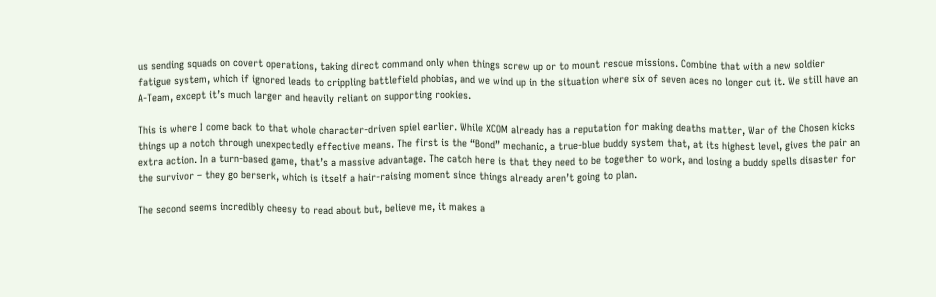us sending squads on covert operations, taking direct command only when things screw up or to mount rescue missions. Combine that with a new soldier fatigue system, which if ignored leads to crippling battlefield phobias, and we wind up in the situation where six of seven aces no longer cut it. We still have an A-Team, except it’s much larger and heavily reliant on supporting rookies.

This is where I come back to that whole character-driven spiel earlier. While XCOM already has a reputation for making deaths matter, War of the Chosen kicks things up a notch through unexpectedly effective means. The first is the “Bond” mechanic, a true-blue buddy system that, at its highest level, gives the pair an extra action. In a turn-based game, that’s a massive advantage. The catch here is that they need to be together to work, and losing a buddy spells disaster for the survivor – they go berserk, which is itself a hair-raising moment since things already aren’t going to plan.

The second seems incredibly cheesy to read about but, believe me, it makes a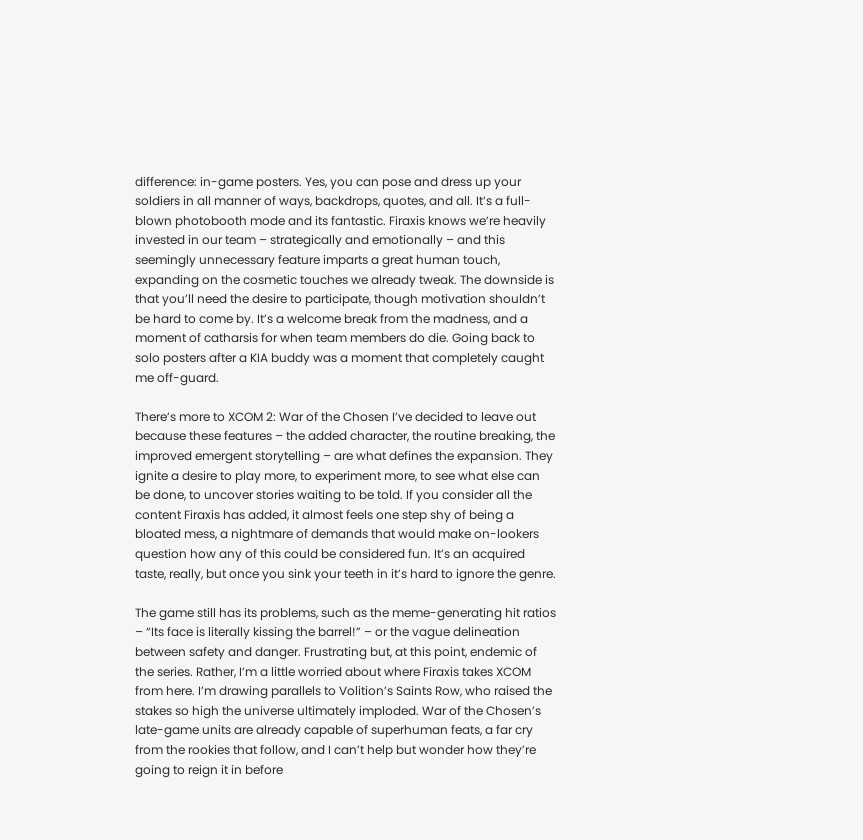difference: in-game posters. Yes, you can pose and dress up your soldiers in all manner of ways, backdrops, quotes, and all. It’s a full-blown photobooth mode and its fantastic. Firaxis knows we’re heavily invested in our team – strategically and emotionally – and this seemingly unnecessary feature imparts a great human touch, expanding on the cosmetic touches we already tweak. The downside is that you’ll need the desire to participate, though motivation shouldn’t be hard to come by. It’s a welcome break from the madness, and a moment of catharsis for when team members do die. Going back to solo posters after a KIA buddy was a moment that completely caught me off-guard.

There’s more to XCOM 2: War of the Chosen I’ve decided to leave out because these features – the added character, the routine breaking, the improved emergent storytelling – are what defines the expansion. They ignite a desire to play more, to experiment more, to see what else can be done, to uncover stories waiting to be told. If you consider all the content Firaxis has added, it almost feels one step shy of being a bloated mess, a nightmare of demands that would make on-lookers question how any of this could be considered fun. It’s an acquired taste, really, but once you sink your teeth in it’s hard to ignore the genre.

The game still has its problems, such as the meme-generating hit ratios – “Its face is literally kissing the barrel!” – or the vague delineation between safety and danger. Frustrating but, at this point, endemic of the series. Rather, I’m a little worried about where Firaxis takes XCOM from here. I’m drawing parallels to Volition’s Saints Row, who raised the stakes so high the universe ultimately imploded. War of the Chosen’s late-game units are already capable of superhuman feats, a far cry from the rookies that follow, and I can’t help but wonder how they’re going to reign it in before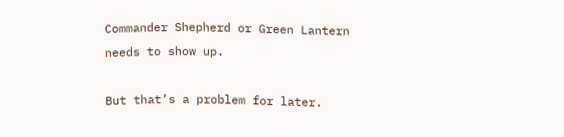Commander Shepherd or Green Lantern needs to show up.

But that’s a problem for later.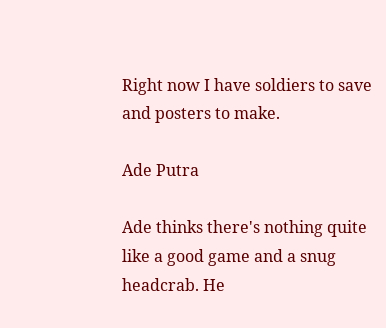Right now I have soldiers to save and posters to make.

Ade Putra

Ade thinks there's nothing quite like a good game and a snug headcrab. He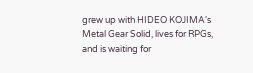grew up with HIDEO KOJIMA's Metal Gear Solid, lives for RPGs, and is waiting for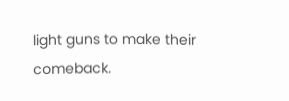light guns to make their comeback.